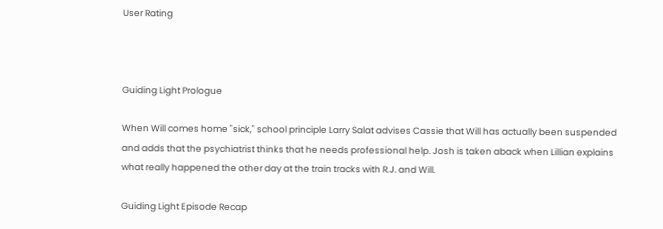User Rating



Guiding Light Prologue

When Will comes home "sick," school principle Larry Salat advises Cassie that Will has actually been suspended and adds that the psychiatrist thinks that he needs professional help. Josh is taken aback when Lillian explains what really happened the other day at the train tracks with R.J. and Will.

Guiding Light Episode Recap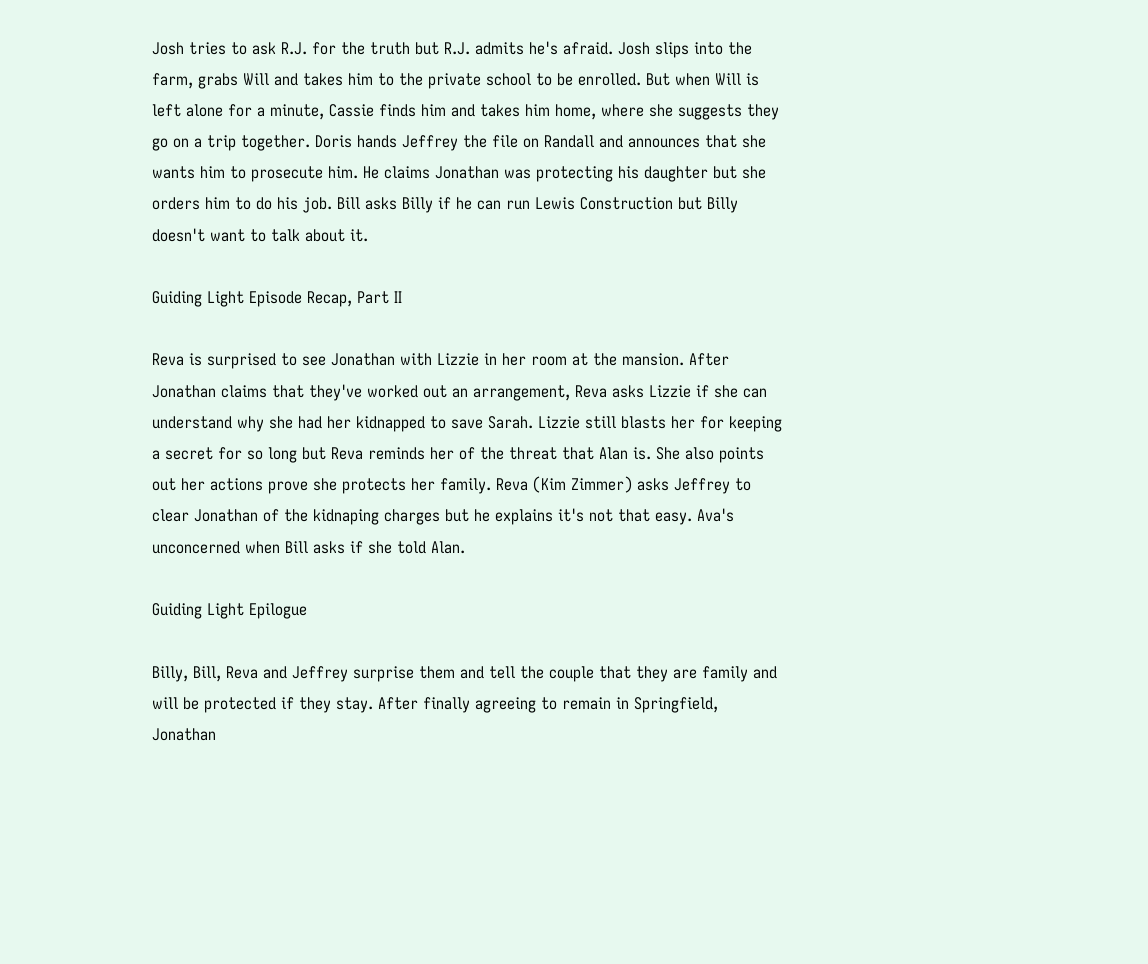Josh tries to ask R.J. for the truth but R.J. admits he's afraid. Josh slips into the farm, grabs Will and takes him to the private school to be enrolled. But when Will is left alone for a minute, Cassie finds him and takes him home, where she suggests they go on a trip together. Doris hands Jeffrey the file on Randall and announces that she wants him to prosecute him. He claims Jonathan was protecting his daughter but she orders him to do his job. Bill asks Billy if he can run Lewis Construction but Billy doesn't want to talk about it.

Guiding Light Episode Recap, Part II

Reva is surprised to see Jonathan with Lizzie in her room at the mansion. After Jonathan claims that they've worked out an arrangement, Reva asks Lizzie if she can understand why she had her kidnapped to save Sarah. Lizzie still blasts her for keeping a secret for so long but Reva reminds her of the threat that Alan is. She also points out her actions prove she protects her family. Reva (Kim Zimmer) asks Jeffrey to clear Jonathan of the kidnaping charges but he explains it's not that easy. Ava's unconcerned when Bill asks if she told Alan.

Guiding Light Epilogue

Billy, Bill, Reva and Jeffrey surprise them and tell the couple that they are family and will be protected if they stay. After finally agreeing to remain in Springfield, Jonathan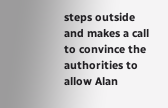steps outside and makes a call to convince the authorities to allow Alan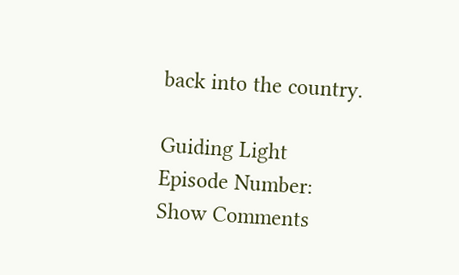back into the country.

Guiding Light
Episode Number:
Show Comments